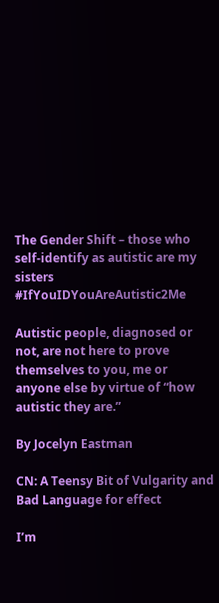The Gender Shift – those who self-identify as autistic are my sisters #IfYouIDYouAreAutistic2Me

Autistic people, diagnosed or not, are not here to prove themselves to you, me or anyone else by virtue of “how autistic they are.”

By Jocelyn Eastman

CN: A Teensy Bit of Vulgarity and Bad Language for effect

I’m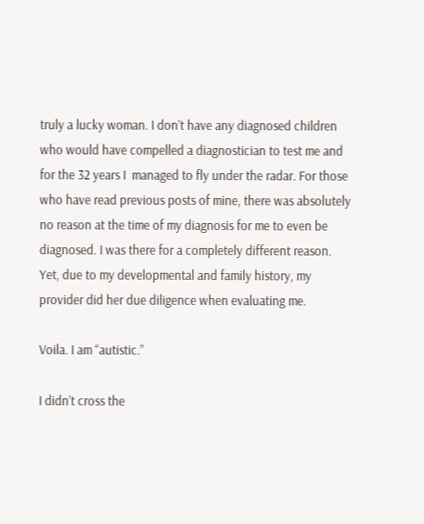truly a lucky woman. I don’t have any diagnosed children who would have compelled a diagnostician to test me and for the 32 years I  managed to fly under the radar. For those who have read previous posts of mine, there was absolutely no reason at the time of my diagnosis for me to even be diagnosed. I was there for a completely different reason. Yet, due to my developmental and family history, my provider did her due diligence when evaluating me.

Voila. I am “autistic.”

I didn’t cross the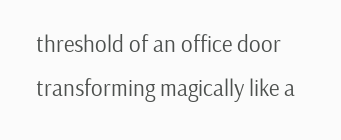threshold of an office door transforming magically like a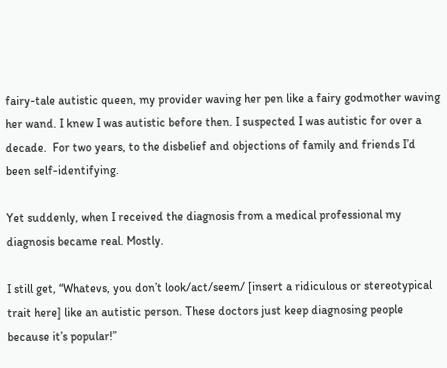fairy-tale autistic queen, my provider waving her pen like a fairy godmother waving her wand. I knew I was autistic before then. I suspected I was autistic for over a decade.  For two years, to the disbelief and objections of family and friends I’d been self-identifying.

Yet suddenly, when I received the diagnosis from a medical professional my diagnosis became real. Mostly.

I still get, “Whatevs, you don’t look/act/seem/ [insert a ridiculous or stereotypical trait here] like an autistic person. These doctors just keep diagnosing people because it’s popular!”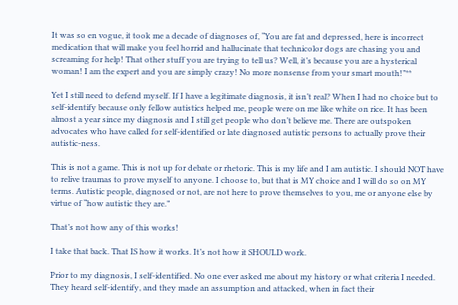It was so en vogue, it took me a decade of diagnoses of, “You are fat and depressed, here is incorrect medication that will make you feel horrid and hallucinate that technicolor dogs are chasing you and screaming for help! That other stuff you are trying to tell us? Well, it’s because you are a hysterical woman! I am the expert and you are simply crazy! No more nonsense from your smart mouth!”**

Yet I still need to defend myself. If I have a legitimate diagnosis, it isn’t real? When I had no choice but to self-identify because only fellow autistics helped me, people were on me like white on rice. It has been almost a year since my diagnosis and I still get people who don’t believe me. There are outspoken advocates who have called for self-identified or late diagnosed autistic persons to actually prove their autistic-ness.

This is not a game. This is not up for debate or rhetoric. This is my life and I am autistic. I should NOT have to relive traumas to prove myself to anyone. I choose to, but that is MY choice and I will do so on MY terms. Autistic people, diagnosed or not, are not here to prove themselves to you, me or anyone else by virtue of “how autistic they are.”

That’s not how any of this works!

I take that back. That IS how it works. It’s not how it SHOULD work.

Prior to my diagnosis, I self-identified. No one ever asked me about my history or what criteria I needed. They heard self-identify, and they made an assumption and attacked, when in fact their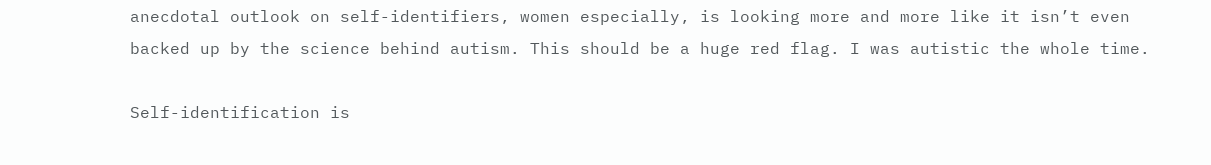anecdotal outlook on self-identifiers, women especially, is looking more and more like it isn’t even backed up by the science behind autism. This should be a huge red flag. I was autistic the whole time.

Self-identification is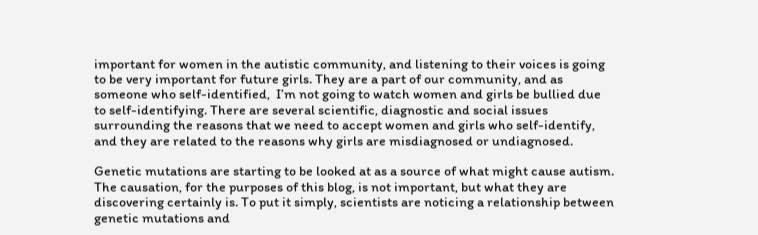important for women in the autistic community, and listening to their voices is going to be very important for future girls. They are a part of our community, and as someone who self-identified,  I’m not going to watch women and girls be bullied due to self-identifying. There are several scientific, diagnostic and social issues surrounding the reasons that we need to accept women and girls who self-identify, and they are related to the reasons why girls are misdiagnosed or undiagnosed.

Genetic mutations are starting to be looked at as a source of what might cause autism. The causation, for the purposes of this blog, is not important, but what they are discovering certainly is. To put it simply, scientists are noticing a relationship between genetic mutations and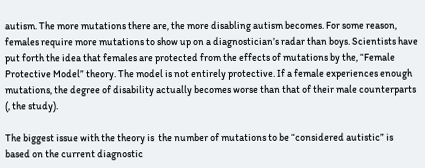autism. The more mutations there are, the more disabling autism becomes. For some reason, females require more mutations to show up on a diagnostician’s radar than boys. Scientists have put forth the idea that females are protected from the effects of mutations by the, “Female Protective Model” theory. The model is not entirely protective. If a female experiences enough mutations, the degree of disability actually becomes worse than that of their male counterparts (, the study).

The biggest issue with the theory is  the number of mutations to be “considered autistic” is based on the current diagnostic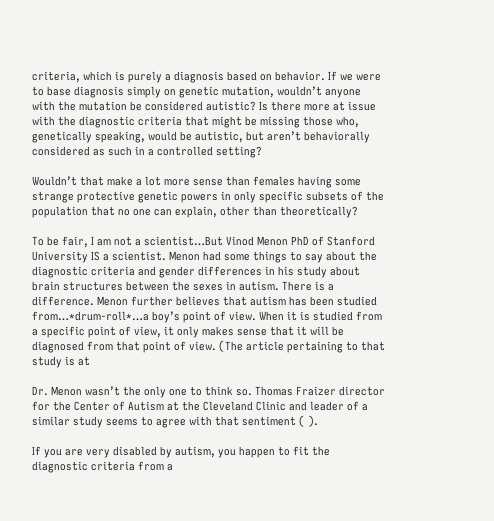criteria, which is purely a diagnosis based on behavior. If we were to base diagnosis simply on genetic mutation, wouldn’t anyone with the mutation be considered autistic? Is there more at issue with the diagnostic criteria that might be missing those who, genetically speaking, would be autistic, but aren’t behaviorally considered as such in a controlled setting?

Wouldn’t that make a lot more sense than females having some strange protective genetic powers in only specific subsets of the population that no one can explain, other than theoretically?

To be fair, I am not a scientist…But Vinod Menon PhD of Stanford University IS a scientist. Menon had some things to say about the diagnostic criteria and gender differences in his study about brain structures between the sexes in autism. There is a difference. Menon further believes that autism has been studied from…*drum-roll*…a boy’s point of view. When it is studied from a specific point of view, it only makes sense that it will be diagnosed from that point of view. (The article pertaining to that study is at

Dr. Menon wasn’t the only one to think so. Thomas Fraizer director for the Center of Autism at the Cleveland Clinic and leader of a similar study seems to agree with that sentiment ( ).

If you are very disabled by autism, you happen to fit the diagnostic criteria from a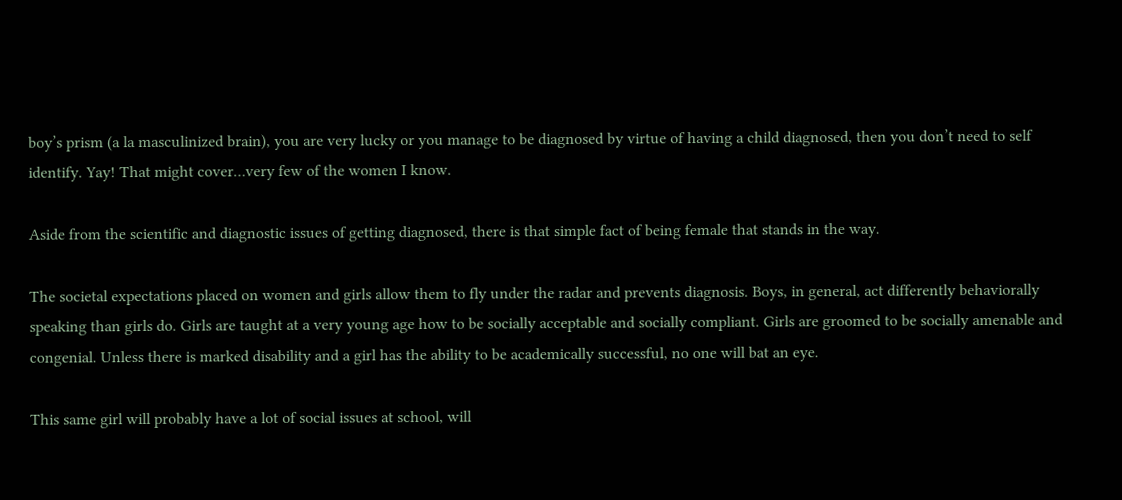boy’s prism (a la masculinized brain), you are very lucky or you manage to be diagnosed by virtue of having a child diagnosed, then you don’t need to self identify. Yay! That might cover…very few of the women I know.

Aside from the scientific and diagnostic issues of getting diagnosed, there is that simple fact of being female that stands in the way.

The societal expectations placed on women and girls allow them to fly under the radar and prevents diagnosis. Boys, in general, act differently behaviorally speaking than girls do. Girls are taught at a very young age how to be socially acceptable and socially compliant. Girls are groomed to be socially amenable and congenial. Unless there is marked disability and a girl has the ability to be academically successful, no one will bat an eye.

This same girl will probably have a lot of social issues at school, will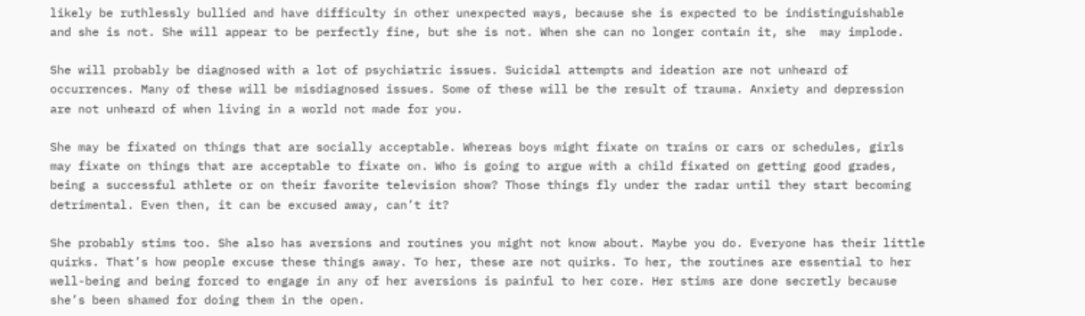likely be ruthlessly bullied and have difficulty in other unexpected ways, because she is expected to be indistinguishable and she is not. She will appear to be perfectly fine, but she is not. When she can no longer contain it, she  may implode.

She will probably be diagnosed with a lot of psychiatric issues. Suicidal attempts and ideation are not unheard of occurrences. Many of these will be misdiagnosed issues. Some of these will be the result of trauma. Anxiety and depression are not unheard of when living in a world not made for you.

She may be fixated on things that are socially acceptable. Whereas boys might fixate on trains or cars or schedules, girls may fixate on things that are acceptable to fixate on. Who is going to argue with a child fixated on getting good grades, being a successful athlete or on their favorite television show? Those things fly under the radar until they start becoming detrimental. Even then, it can be excused away, can’t it?

She probably stims too. She also has aversions and routines you might not know about. Maybe you do. Everyone has their little quirks. That’s how people excuse these things away. To her, these are not quirks. To her, the routines are essential to her well-being and being forced to engage in any of her aversions is painful to her core. Her stims are done secretly because she’s been shamed for doing them in the open.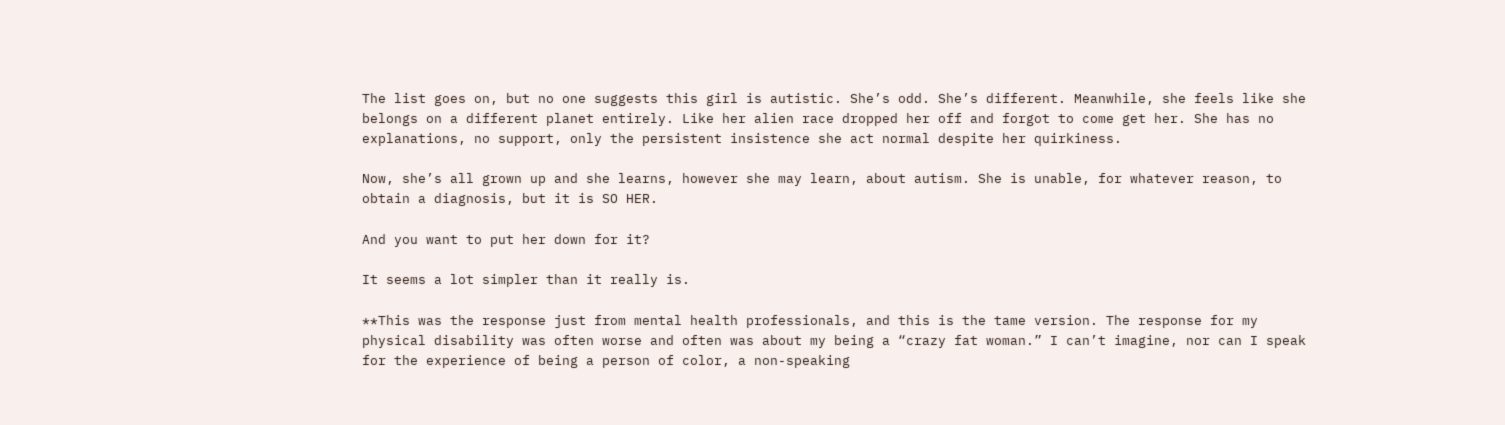The list goes on, but no one suggests this girl is autistic. She’s odd. She’s different. Meanwhile, she feels like she belongs on a different planet entirely. Like her alien race dropped her off and forgot to come get her. She has no explanations, no support, only the persistent insistence she act normal despite her quirkiness.

Now, she’s all grown up and she learns, however she may learn, about autism. She is unable, for whatever reason, to obtain a diagnosis, but it is SO HER.

And you want to put her down for it?

It seems a lot simpler than it really is.

**This was the response just from mental health professionals, and this is the tame version. The response for my physical disability was often worse and often was about my being a “crazy fat woman.” I can’t imagine, nor can I speak for the experience of being a person of color, a non-speaking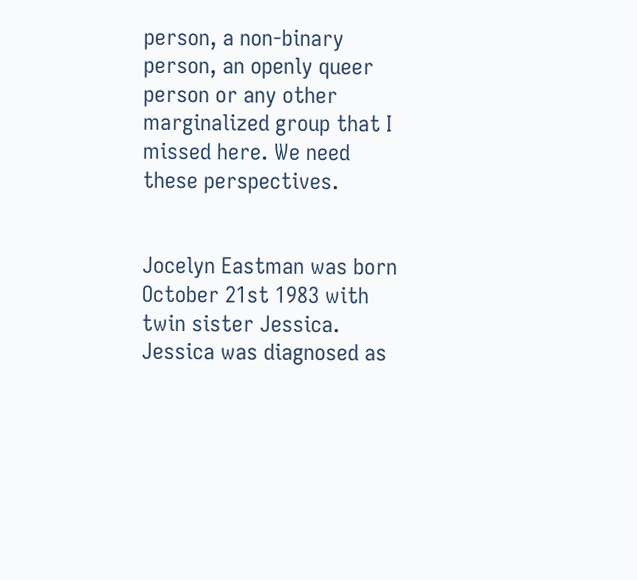person, a non-binary person, an openly queer person or any other marginalized group that I missed here. We need these perspectives.


Jocelyn Eastman was born October 21st 1983 with twin sister Jessica. Jessica was diagnosed as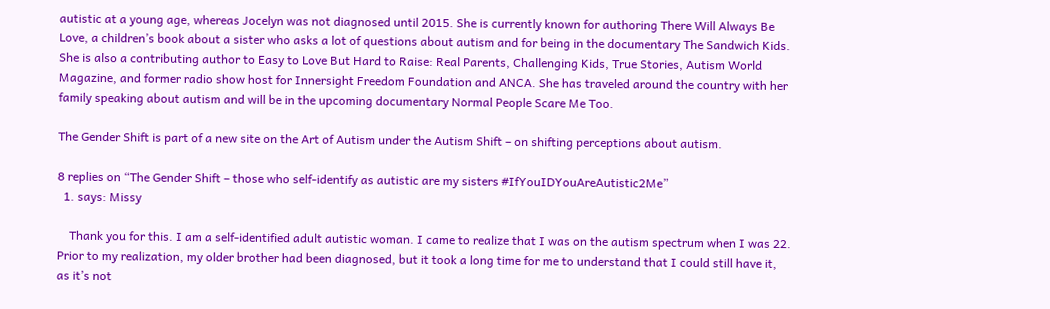autistic at a young age, whereas Jocelyn was not diagnosed until 2015. She is currently known for authoring There Will Always Be Love, a children’s book about a sister who asks a lot of questions about autism and for being in the documentary The Sandwich Kids. She is also a contributing author to Easy to Love But Hard to Raise: Real Parents, Challenging Kids, True Stories, Autism World Magazine, and former radio show host for Innersight Freedom Foundation and ANCA. She has traveled around the country with her family speaking about autism and will be in the upcoming documentary Normal People Scare Me Too.

The Gender Shift is part of a new site on the Art of Autism under the Autism Shift – on shifting perceptions about autism.

8 replies on “The Gender Shift – those who self-identify as autistic are my sisters #IfYouIDYouAreAutistic2Me”
  1. says: Missy

    Thank you for this. I am a self-identified adult autistic woman. I came to realize that I was on the autism spectrum when I was 22. Prior to my realization, my older brother had been diagnosed, but it took a long time for me to understand that I could still have it, as it’s not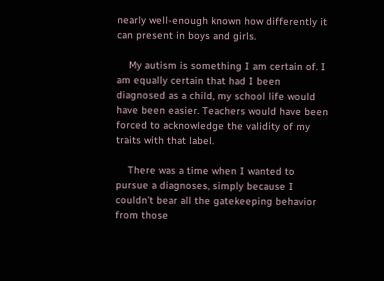nearly well-enough known how differently it can present in boys and girls.

    My autism is something I am certain of. I am equally certain that had I been diagnosed as a child, my school life would have been easier. Teachers would have been forced to acknowledge the validity of my traits with that label.

    There was a time when I wanted to pursue a diagnoses, simply because I couldn’t bear all the gatekeeping behavior from those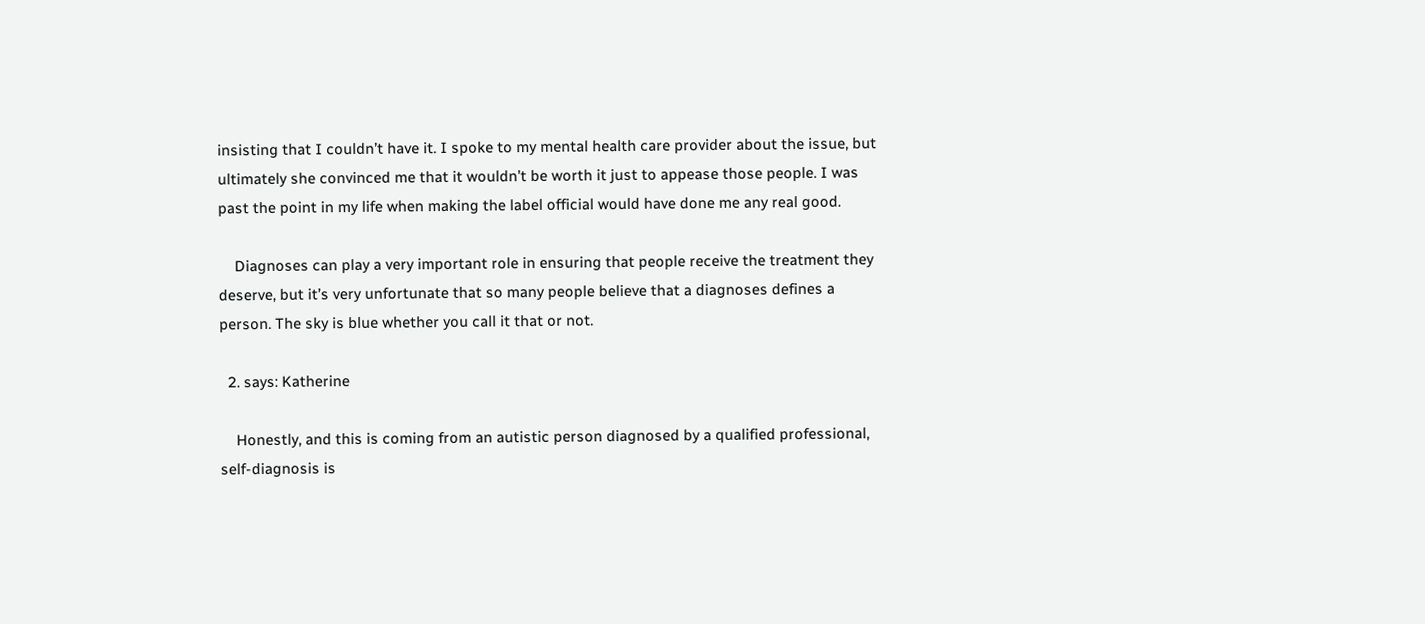insisting that I couldn’t have it. I spoke to my mental health care provider about the issue, but ultimately she convinced me that it wouldn’t be worth it just to appease those people. I was past the point in my life when making the label official would have done me any real good.

    Diagnoses can play a very important role in ensuring that people receive the treatment they deserve, but it’s very unfortunate that so many people believe that a diagnoses defines a person. The sky is blue whether you call it that or not.

  2. says: Katherine

    Honestly, and this is coming from an autistic person diagnosed by a qualified professional, self-diagnosis is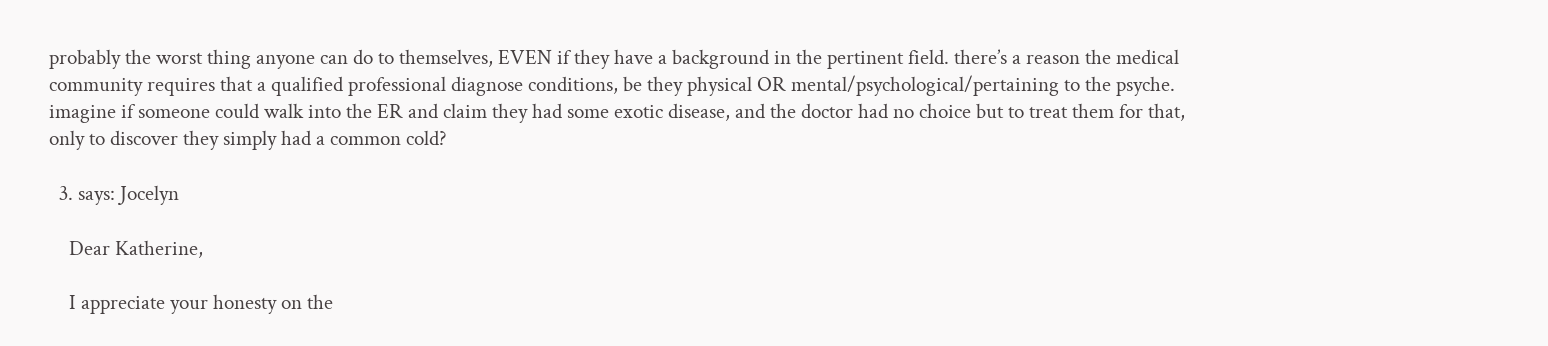probably the worst thing anyone can do to themselves, EVEN if they have a background in the pertinent field. there’s a reason the medical community requires that a qualified professional diagnose conditions, be they physical OR mental/psychological/pertaining to the psyche. imagine if someone could walk into the ER and claim they had some exotic disease, and the doctor had no choice but to treat them for that, only to discover they simply had a common cold?

  3. says: Jocelyn

    Dear Katherine,

    I appreciate your honesty on the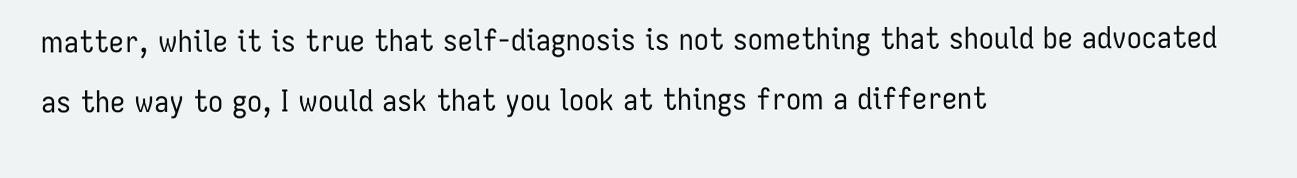matter, while it is true that self-diagnosis is not something that should be advocated as the way to go, I would ask that you look at things from a different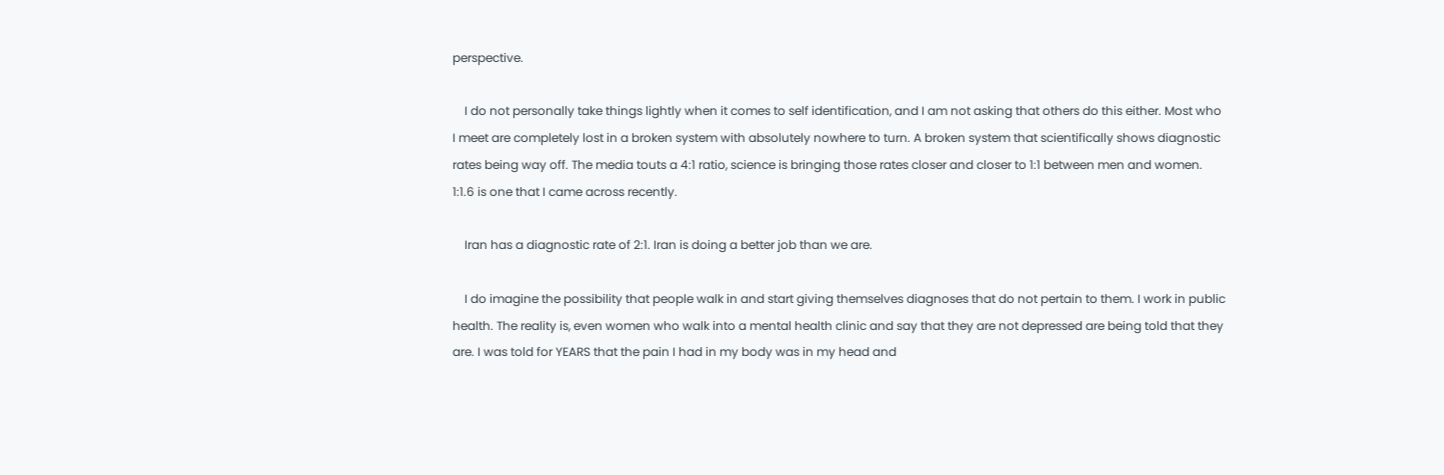perspective.

    I do not personally take things lightly when it comes to self identification, and I am not asking that others do this either. Most who I meet are completely lost in a broken system with absolutely nowhere to turn. A broken system that scientifically shows diagnostic rates being way off. The media touts a 4:1 ratio, science is bringing those rates closer and closer to 1:1 between men and women. 1:1.6 is one that I came across recently.

    Iran has a diagnostic rate of 2:1. Iran is doing a better job than we are.

    I do imagine the possibility that people walk in and start giving themselves diagnoses that do not pertain to them. I work in public health. The reality is, even women who walk into a mental health clinic and say that they are not depressed are being told that they are. I was told for YEARS that the pain I had in my body was in my head and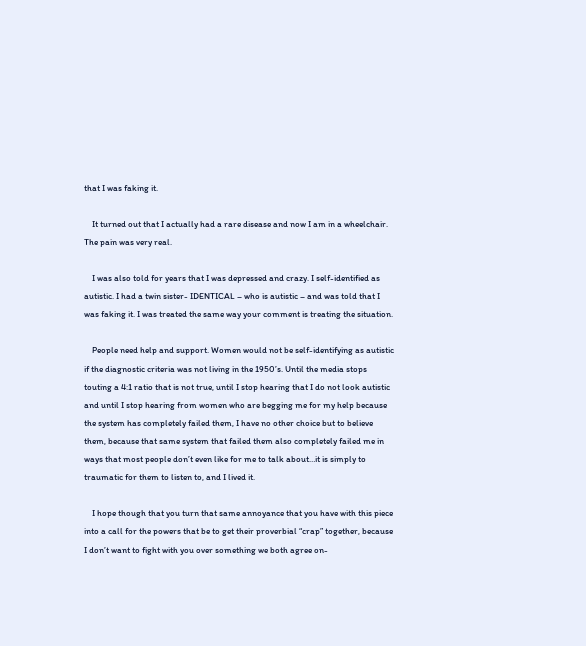that I was faking it.

    It turned out that I actually had a rare disease and now I am in a wheelchair. The pain was very real.

    I was also told for years that I was depressed and crazy. I self-identified as autistic. I had a twin sister- IDENTICAL – who is autistic – and was told that I was faking it. I was treated the same way your comment is treating the situation.

    People need help and support. Women would not be self-identifying as autistic if the diagnostic criteria was not living in the 1950’s. Until the media stops touting a 4:1 ratio that is not true, until I stop hearing that I do not look autistic and until I stop hearing from women who are begging me for my help because the system has completely failed them, I have no other choice but to believe them, because that same system that failed them also completely failed me in ways that most people don’t even like for me to talk about…it is simply to traumatic for them to listen to, and I lived it.

    I hope though that you turn that same annoyance that you have with this piece into a call for the powers that be to get their proverbial “crap” together, because I don’t want to fight with you over something we both agree on-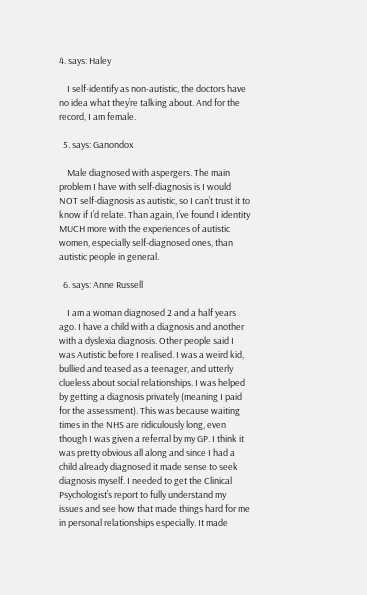4. says: Haley

    I self-identify as non-autistic, the doctors have no idea what they’re talking about. And for the record, I am female.

  5. says: Ganondox

    Male diagnosed with aspergers. The main problem I have with self-diagnosis is I would NOT self-diagnosis as autistic, so I can’t trust it to know if I’d relate. Than again, I’ve found I identity MUCH more with the experiences of autistic women, especially self-diagnosed ones, than autistic people in general.

  6. says: Anne Russell

    I am a woman diagnosed 2 and a half years ago. I have a child with a diagnosis and another with a dyslexia diagnosis. Other people said I was Autistic before I realised. I was a weird kid, bullied and teased as a teenager, and utterly clueless about social relationships. I was helped by getting a diagnosis privately (meaning I paid for the assessment). This was because waiting times in the NHS are ridiculously long, even though I was given a referral by my GP. I think it was pretty obvious all along and since I had a child already diagnosed it made sense to seek diagnosis myself. I needed to get the Clinical Psychologist’s report to fully understand my issues and see how that made things hard for me in personal relationships especially. It made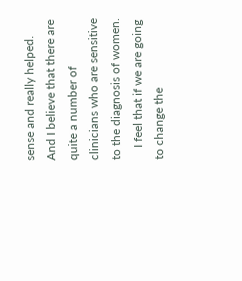sense and really helped. And I believe that there are quite a number of clinicians who are sensitive to the diagnosis of women.
    I feel that if we are going to change the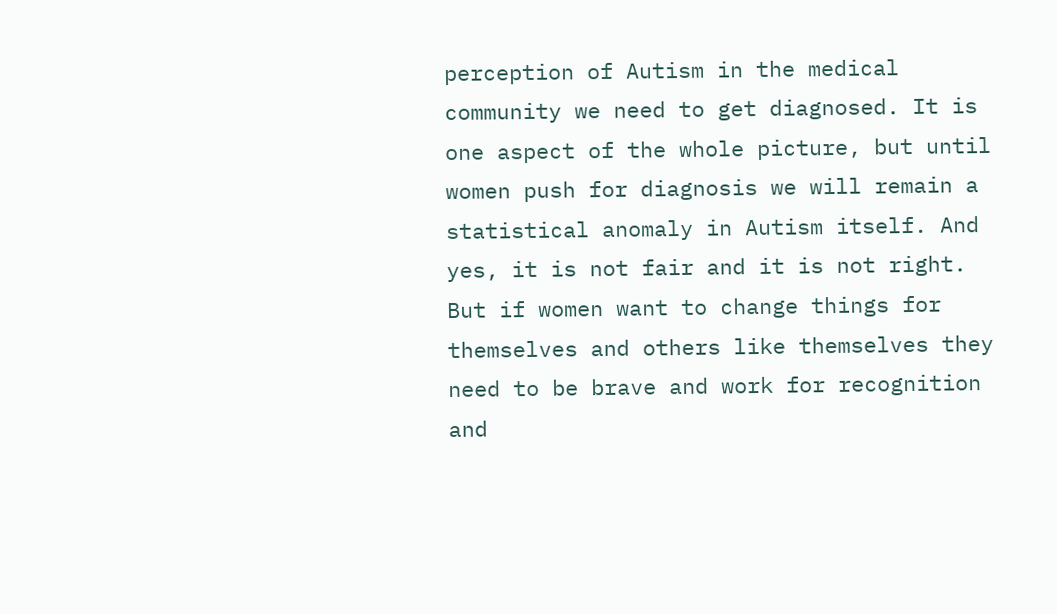perception of Autism in the medical community we need to get diagnosed. It is one aspect of the whole picture, but until women push for diagnosis we will remain a statistical anomaly in Autism itself. And yes, it is not fair and it is not right. But if women want to change things for themselves and others like themselves they need to be brave and work for recognition and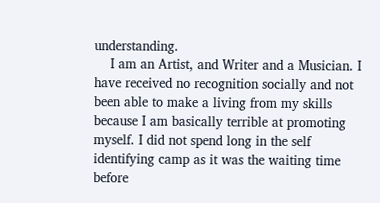understanding.
    I am an Artist, and Writer and a Musician. I have received no recognition socially and not been able to make a living from my skills because I am basically terrible at promoting myself. I did not spend long in the self identifying camp as it was the waiting time before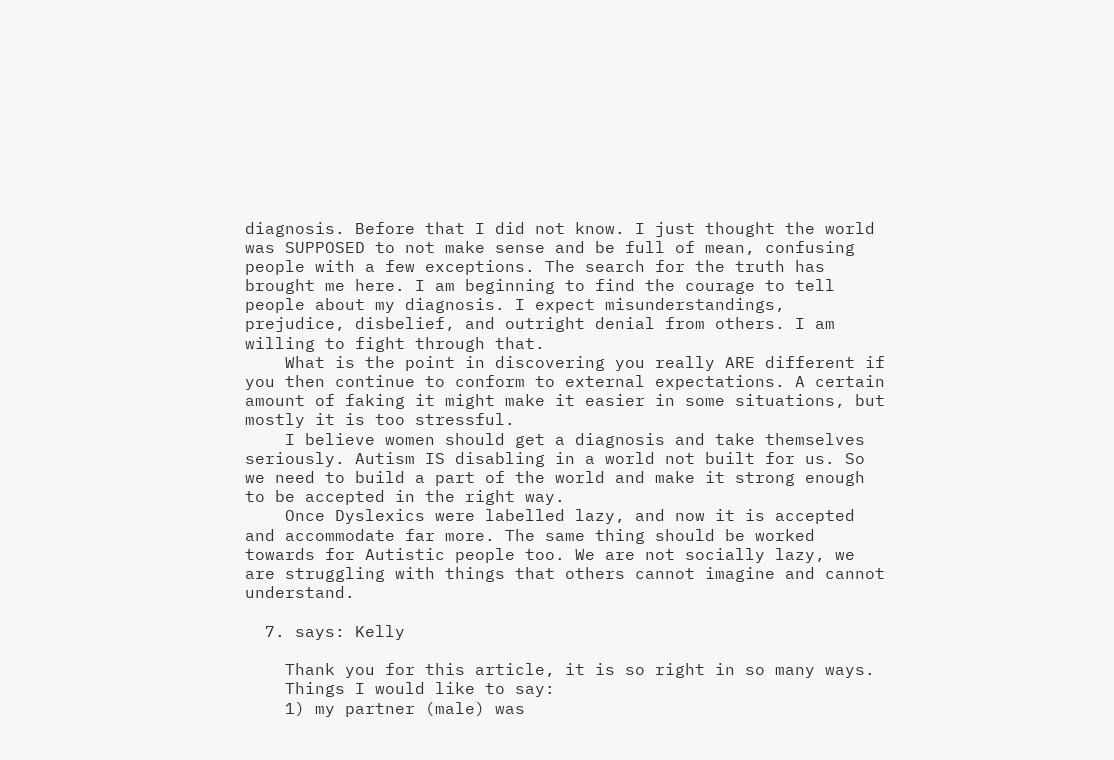diagnosis. Before that I did not know. I just thought the world was SUPPOSED to not make sense and be full of mean, confusing people with a few exceptions. The search for the truth has brought me here. I am beginning to find the courage to tell people about my diagnosis. I expect misunderstandings, prejudice, disbelief, and outright denial from others. I am willing to fight through that.
    What is the point in discovering you really ARE different if you then continue to conform to external expectations. A certain amount of faking it might make it easier in some situations, but mostly it is too stressful.
    I believe women should get a diagnosis and take themselves seriously. Autism IS disabling in a world not built for us. So we need to build a part of the world and make it strong enough to be accepted in the right way.
    Once Dyslexics were labelled lazy, and now it is accepted and accommodate far more. The same thing should be worked towards for Autistic people too. We are not socially lazy, we are struggling with things that others cannot imagine and cannot understand.

  7. says: Kelly

    Thank you for this article, it is so right in so many ways.
    Things I would like to say:
    1) my partner (male) was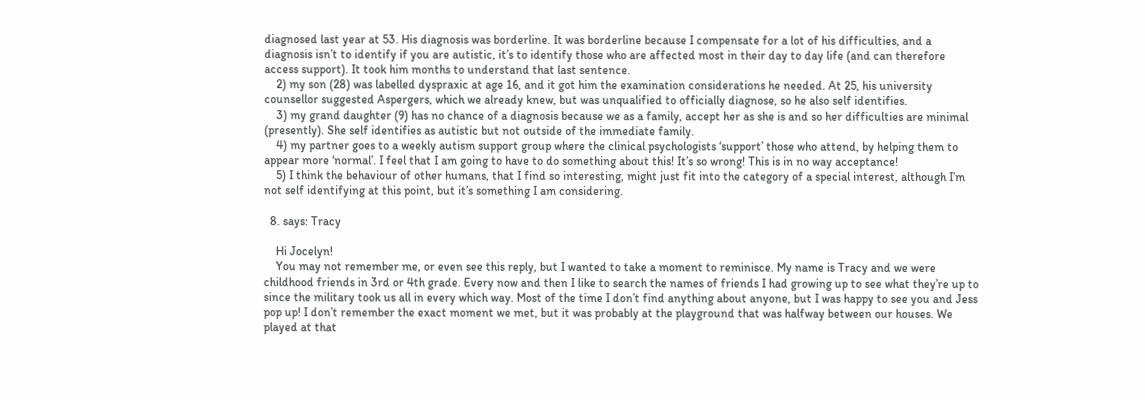diagnosed last year at 53. His diagnosis was borderline. It was borderline because I compensate for a lot of his difficulties, and a diagnosis isn’t to identify if you are autistic, it’s to identify those who are affected most in their day to day life (and can therefore access support). It took him months to understand that last sentence.
    2) my son (28) was labelled dyspraxic at age 16, and it got him the examination considerations he needed. At 25, his university counsellor suggested Aspergers, which we already knew, but was unqualified to officially diagnose, so he also self identifies.
    3) my grand daughter (9) has no chance of a diagnosis because we as a family, accept her as she is and so her difficulties are minimal (presently). She self identifies as autistic but not outside of the immediate family.
    4) my partner goes to a weekly autism support group where the clinical psychologists ‘support’ those who attend, by helping them to appear more ‘normal’. I feel that I am going to have to do something about this! It’s so wrong! This is in no way acceptance!
    5) I think the behaviour of other humans, that I find so interesting, might just fit into the category of a special interest, although I’m not self identifying at this point, but it’s something I am considering.

  8. says: Tracy

    Hi Jocelyn!
    You may not remember me, or even see this reply, but I wanted to take a moment to reminisce. My name is Tracy and we were childhood friends in 3rd or 4th grade. Every now and then I like to search the names of friends I had growing up to see what they’re up to since the military took us all in every which way. Most of the time I don’t find anything about anyone, but I was happy to see you and Jess pop up! I don’t remember the exact moment we met, but it was probably at the playground that was halfway between our houses. We played at that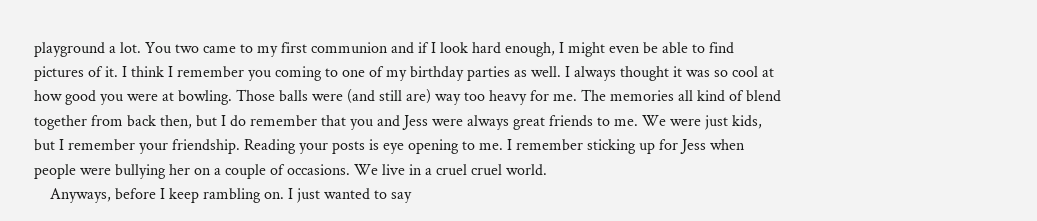playground a lot. You two came to my first communion and if I look hard enough, I might even be able to find pictures of it. I think I remember you coming to one of my birthday parties as well. I always thought it was so cool at how good you were at bowling. Those balls were (and still are) way too heavy for me. The memories all kind of blend together from back then, but I do remember that you and Jess were always great friends to me. We were just kids, but I remember your friendship. Reading your posts is eye opening to me. I remember sticking up for Jess when people were bullying her on a couple of occasions. We live in a cruel cruel world.
    Anyways, before I keep rambling on. I just wanted to say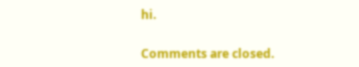hi.


Comments are closed.